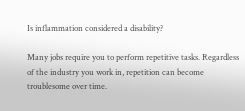Is inflammation considered a disability?

Many jobs require you to perform repetitive tasks. Regardless of the industry you work in, repetition can become troublesome over time.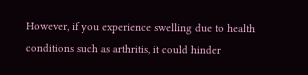However, if you experience swelling due to health conditions such as arthritis, it could hinder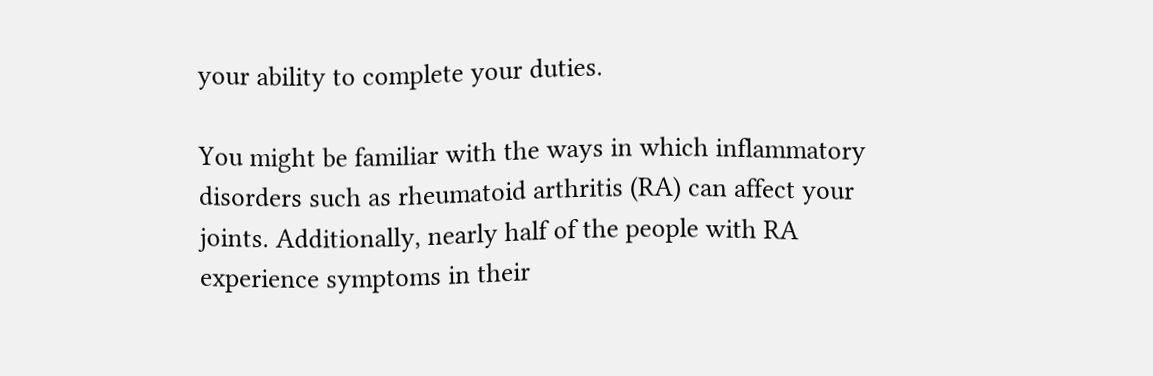your ability to complete your duties.

You might be familiar with the ways in which inflammatory disorders such as rheumatoid arthritis (RA) can affect your joints. Additionally, nearly half of the people with RA experience symptoms in their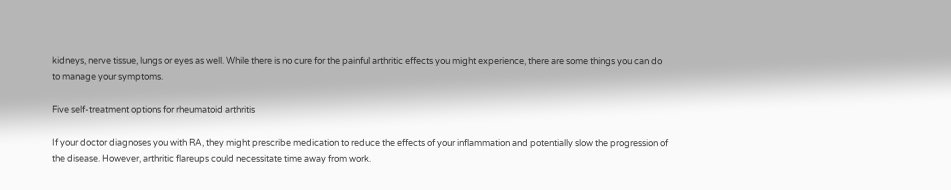kidneys, nerve tissue, lungs or eyes as well. While there is no cure for the painful arthritic effects you might experience, there are some things you can do to manage your symptoms.

Five self-treatment options for rheumatoid arthritis

If your doctor diagnoses you with RA, they might prescribe medication to reduce the effects of your inflammation and potentially slow the progression of the disease. However, arthritic flareups could necessitate time away from work.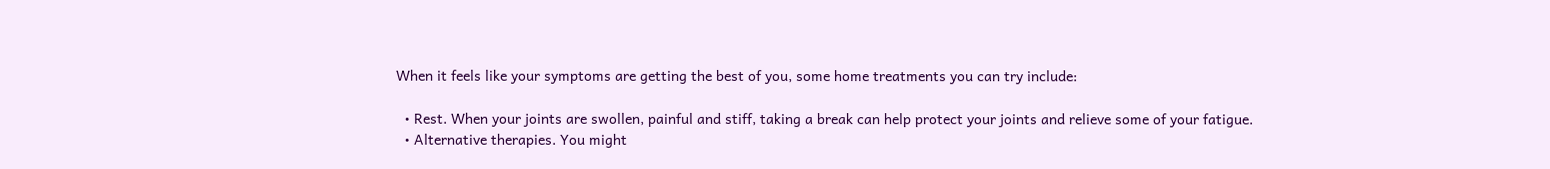When it feels like your symptoms are getting the best of you, some home treatments you can try include:

  • Rest. When your joints are swollen, painful and stiff, taking a break can help protect your joints and relieve some of your fatigue.
  • Alternative therapies. You might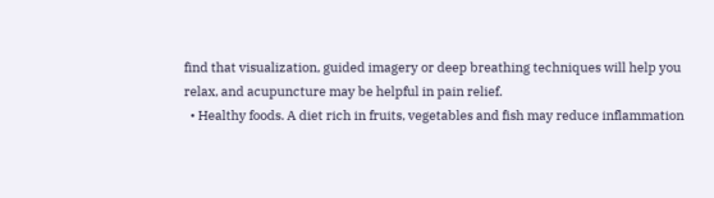find that visualization, guided imagery or deep breathing techniques will help you relax, and acupuncture may be helpful in pain relief.
  • Healthy foods. A diet rich in fruits, vegetables and fish may reduce inflammation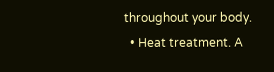throughout your body.
  • Heat treatment. A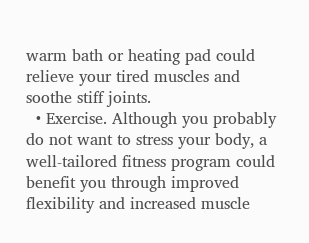warm bath or heating pad could relieve your tired muscles and soothe stiff joints.
  • Exercise. Although you probably do not want to stress your body, a well-tailored fitness program could benefit you through improved flexibility and increased muscle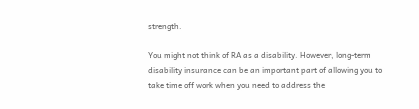strength.

You might not think of RA as a disability. However, long-term disability insurance can be an important part of allowing you to take time off work when you need to address the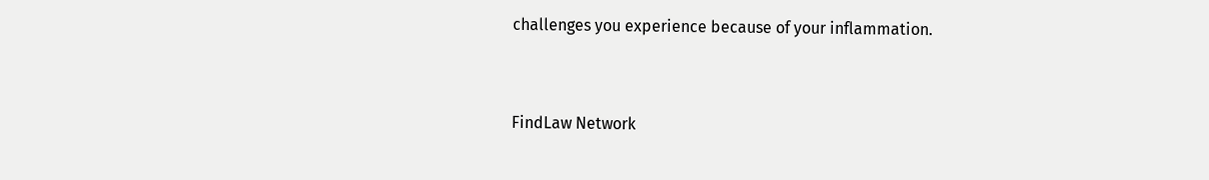challenges you experience because of your inflammation.


FindLaw Network